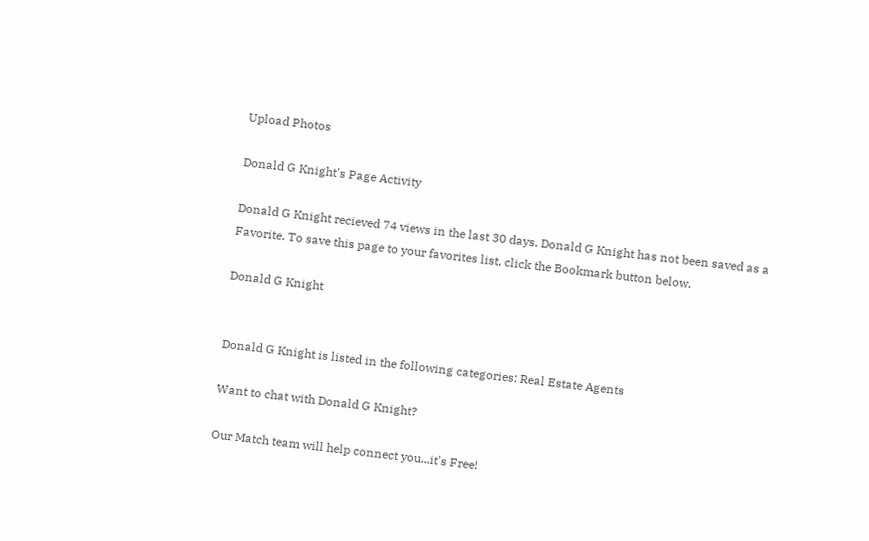Upload Photos

Donald G Knight's Page Activity

Donald G Knight recieved 74 views in the last 30 days. Donald G Knight has not been saved as a Favorite. To save this page to your favorites list, click the Bookmark button below.

Donald G Knight


Donald G Knight is listed in the following categories: Real Estate Agents

Want to chat with Donald G Knight?

Our Match team will help connect you...it's Free!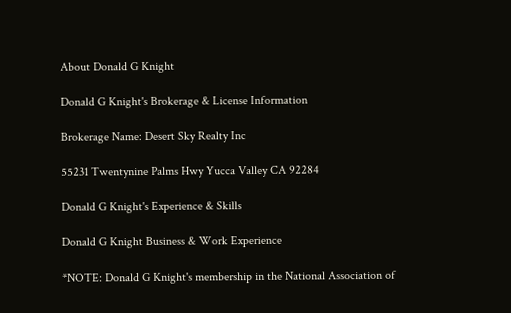About Donald G Knight

Donald G Knight's Brokerage & License Information

Brokerage Name: Desert Sky Realty Inc

55231 Twentynine Palms Hwy Yucca Valley CA 92284

Donald G Knight's Experience & Skills

Donald G Knight Business & Work Experience

*NOTE: Donald G Knight's membership in the National Association of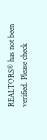REALTORS® has not been verified. Please check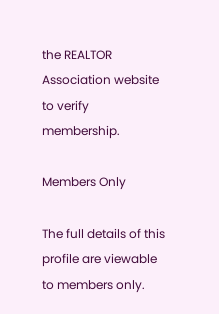the REALTOR Association website to verify membership.

Members Only

The full details of this profile are viewable to members only.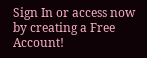Sign In or access now by creating a Free Account!